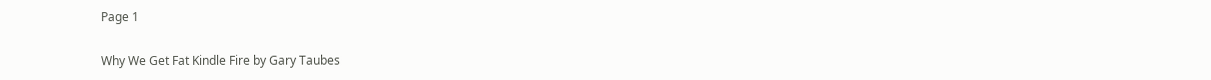Page 1

Why We Get Fat Kindle Fire by Gary Taubes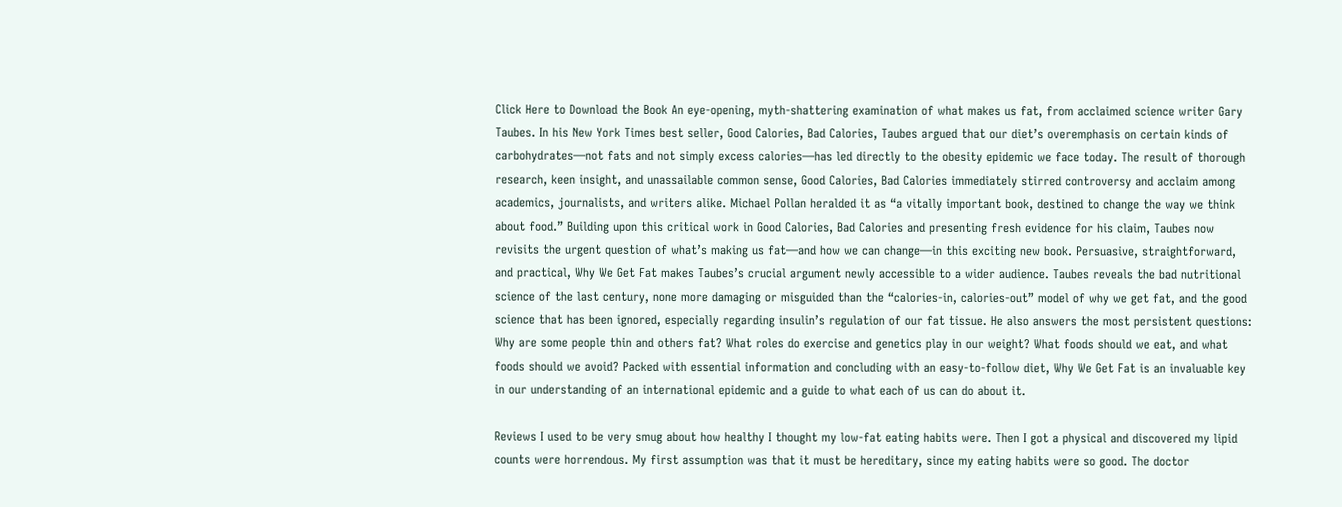Click Here to Download the Book An eye-opening, myth-shattering examination of what makes us fat, from acclaimed science writer Gary Taubes. In his New York Times best seller, Good Calories, Bad Calories, Taubes argued that our diet’s overemphasis on certain kinds of carbohydrates—not fats and not simply excess calories—has led directly to the obesity epidemic we face today. The result of thorough research, keen insight, and unassailable common sense, Good Calories, Bad Calories immediately stirred controversy and acclaim among academics, journalists, and writers alike. Michael Pollan heralded it as “a vitally important book, destined to change the way we think about food.” Building upon this critical work in Good Calories, Bad Calories and presenting fresh evidence for his claim, Taubes now revisits the urgent question of what’s making us fat—and how we can change—in this exciting new book. Persuasive, straightforward, and practical, Why We Get Fat makes Taubes’s crucial argument newly accessible to a wider audience. Taubes reveals the bad nutritional science of the last century, none more damaging or misguided than the “calories-in, calories-out” model of why we get fat, and the good science that has been ignored, especially regarding insulin’s regulation of our fat tissue. He also answers the most persistent questions: Why are some people thin and others fat? What roles do exercise and genetics play in our weight? What foods should we eat, and what foods should we avoid? Packed with essential information and concluding with an easy-to-follow diet, Why We Get Fat is an invaluable key in our understanding of an international epidemic and a guide to what each of us can do about it.

Reviews I used to be very smug about how healthy I thought my low-fat eating habits were. Then I got a physical and discovered my lipid counts were horrendous. My first assumption was that it must be hereditary, since my eating habits were so good. The doctor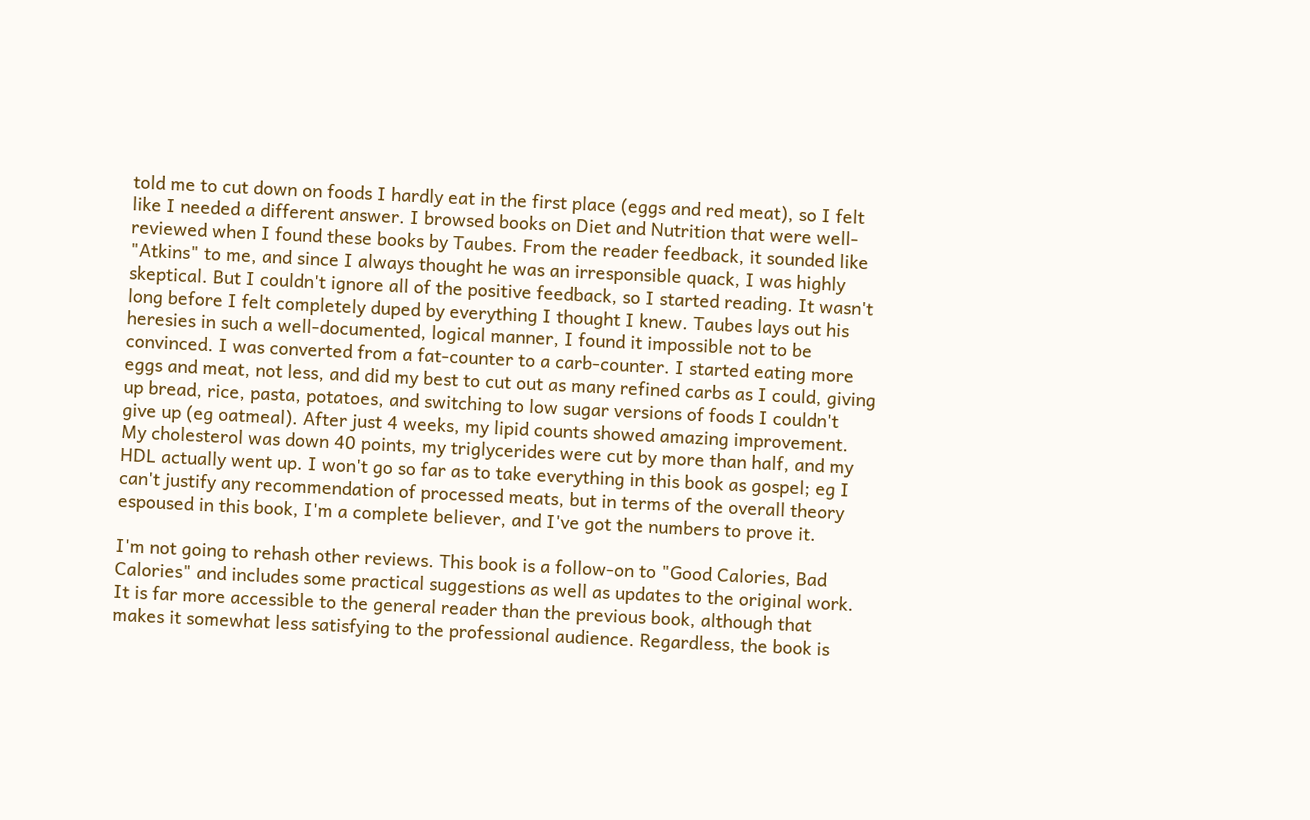told me to cut down on foods I hardly eat in the first place (eggs and red meat), so I felt like I needed a different answer. I browsed books on Diet and Nutrition that were well-reviewed when I found these books by Taubes. From the reader feedback, it sounded like "Atkins" to me, and since I always thought he was an irresponsible quack, I was highly skeptical. But I couldn't ignore all of the positive feedback, so I started reading. It wasn't long before I felt completely duped by everything I thought I knew. Taubes lays out his heresies in such a well-documented, logical manner, I found it impossible not to be convinced. I was converted from a fat-counter to a carb-counter. I started eating more eggs and meat, not less, and did my best to cut out as many refined carbs as I could, giving up bread, rice, pasta, potatoes, and switching to low sugar versions of foods I couldn't give up (eg oatmeal). After just 4 weeks, my lipid counts showed amazing improvement. My cholesterol was down 40 points, my triglycerides were cut by more than half, and my HDL actually went up. I won't go so far as to take everything in this book as gospel; eg I can't justify any recommendation of processed meats, but in terms of the overall theory espoused in this book, I'm a complete believer, and I've got the numbers to prove it.

I'm not going to rehash other reviews. This book is a follow-on to "Good Calories, Bad Calories" and includes some practical suggestions as well as updates to the original work. It is far more accessible to the general reader than the previous book, although that makes it somewhat less satisfying to the professional audience. Regardless, the book is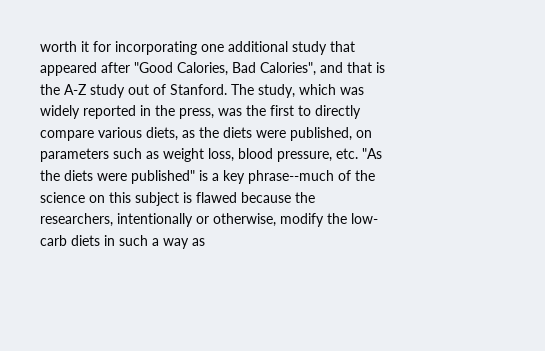worth it for incorporating one additional study that appeared after "Good Calories, Bad Calories", and that is the A-Z study out of Stanford. The study, which was widely reported in the press, was the first to directly compare various diets, as the diets were published, on parameters such as weight loss, blood pressure, etc. "As the diets were published" is a key phrase--much of the science on this subject is flawed because the researchers, intentionally or otherwise, modify the low-carb diets in such a way as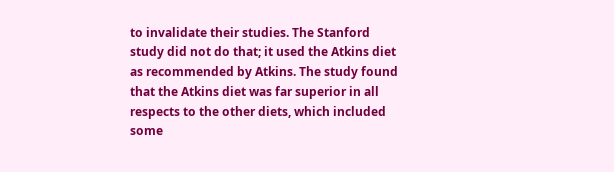to invalidate their studies. The Stanford study did not do that; it used the Atkins diet as recommended by Atkins. The study found that the Atkins diet was far superior in all respects to the other diets, which included some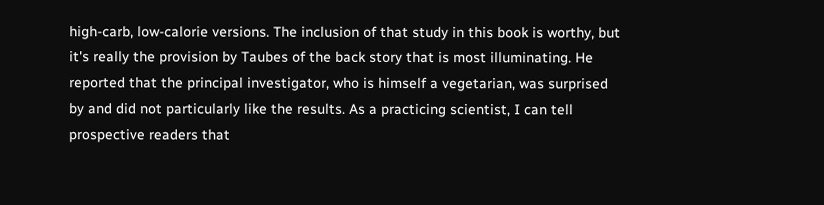high-carb, low-calorie versions. The inclusion of that study in this book is worthy, but it's really the provision by Taubes of the back story that is most illuminating. He reported that the principal investigator, who is himself a vegetarian, was surprised by and did not particularly like the results. As a practicing scientist, I can tell prospective readers that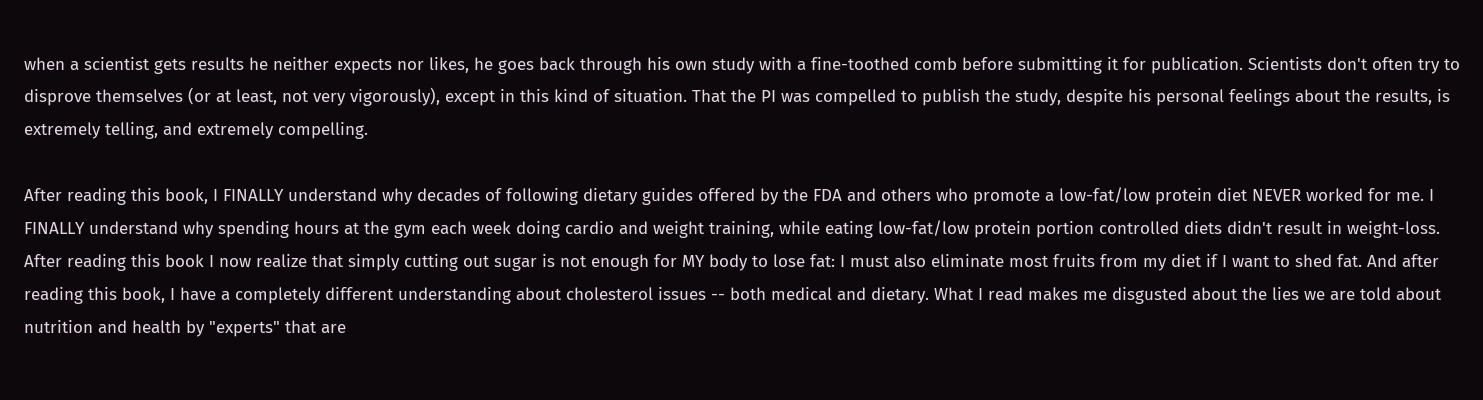when a scientist gets results he neither expects nor likes, he goes back through his own study with a fine-toothed comb before submitting it for publication. Scientists don't often try to disprove themselves (or at least, not very vigorously), except in this kind of situation. That the PI was compelled to publish the study, despite his personal feelings about the results, is extremely telling, and extremely compelling.

After reading this book, I FINALLY understand why decades of following dietary guides offered by the FDA and others who promote a low-fat/low protein diet NEVER worked for me. I FINALLY understand why spending hours at the gym each week doing cardio and weight training, while eating low-fat/low protein portion controlled diets didn't result in weight-loss. After reading this book I now realize that simply cutting out sugar is not enough for MY body to lose fat: I must also eliminate most fruits from my diet if I want to shed fat. And after reading this book, I have a completely different understanding about cholesterol issues -- both medical and dietary. What I read makes me disgusted about the lies we are told about nutrition and health by "experts" that are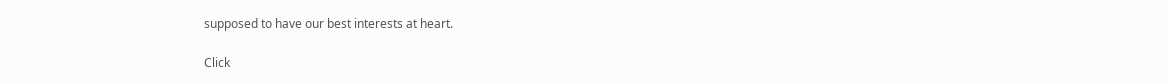supposed to have our best interests at heart.

Click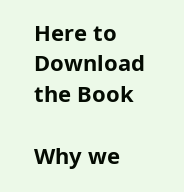Here to Download the Book

Why we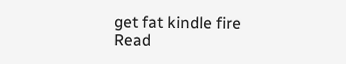get fat kindle fire
Read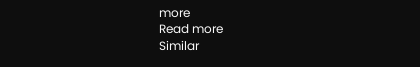more
Read more
Similar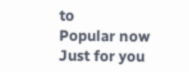to
Popular now
Just for you